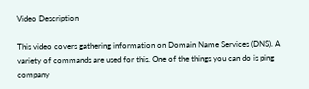Video Description

This video covers gathering information on Domain Name Services (DNS). A variety of commands are used for this. One of the things you can do is ping company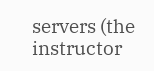servers (the instructor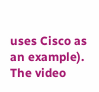uses Cisco as an example). The video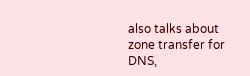also talks about zone transfer for DNS,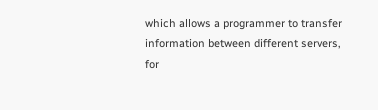which allows a programmer to transfer information between different servers, for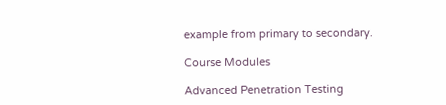example from primary to secondary.

Course Modules

Advanced Penetration Testing